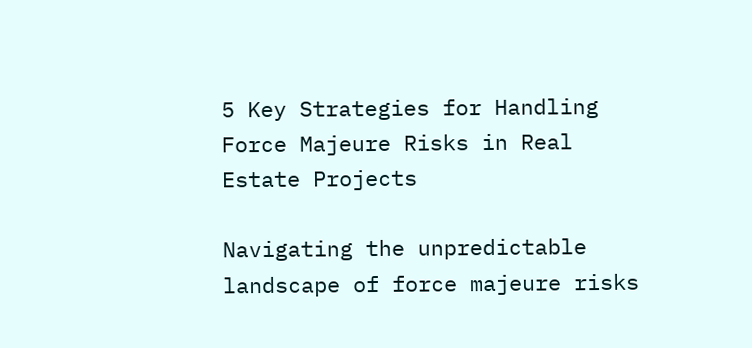5 Key Strategies for Handling Force Majeure Risks in Real Estate Projects

Navigating the unpredictable landscape of force majeure risks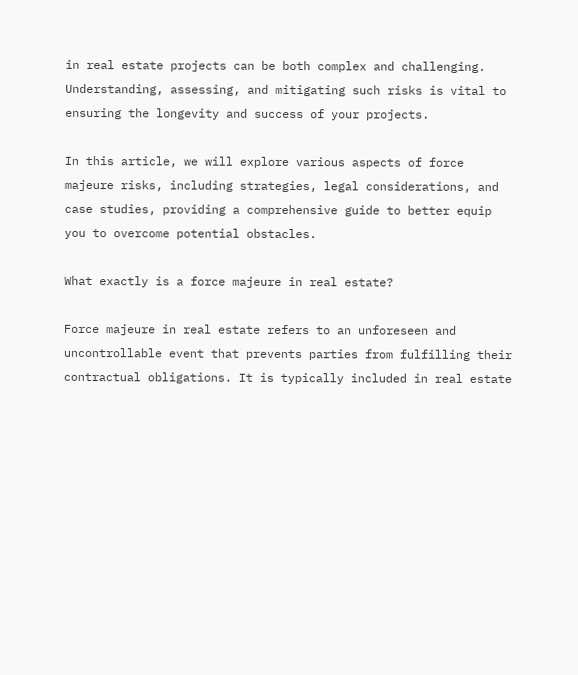in real estate projects can be both complex and challenging. Understanding, assessing, and mitigating such risks is vital to ensuring the longevity and success of your projects.

In this article, we will explore various aspects of force majeure risks, including strategies, legal considerations, and case studies, providing a comprehensive guide to better equip you to overcome potential obstacles.

What exactly is a force majeure in real estate?

Force majeure in real estate refers to an unforeseen and uncontrollable event that prevents parties from fulfilling their contractual obligations. It is typically included in real estate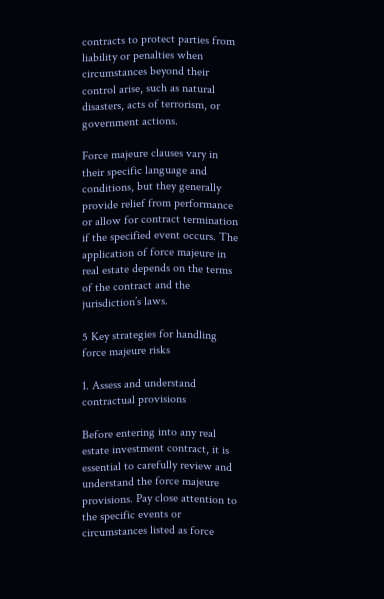contracts to protect parties from liability or penalties when circumstances beyond their control arise, such as natural disasters, acts of terrorism, or government actions.

Force majeure clauses vary in their specific language and conditions, but they generally provide relief from performance or allow for contract termination if the specified event occurs. The application of force majeure in real estate depends on the terms of the contract and the jurisdiction’s laws.

5 Key strategies for handling force majeure risks

1. Assess and understand contractual provisions

Before entering into any real estate investment contract, it is essential to carefully review and understand the force majeure provisions. Pay close attention to the specific events or circumstances listed as force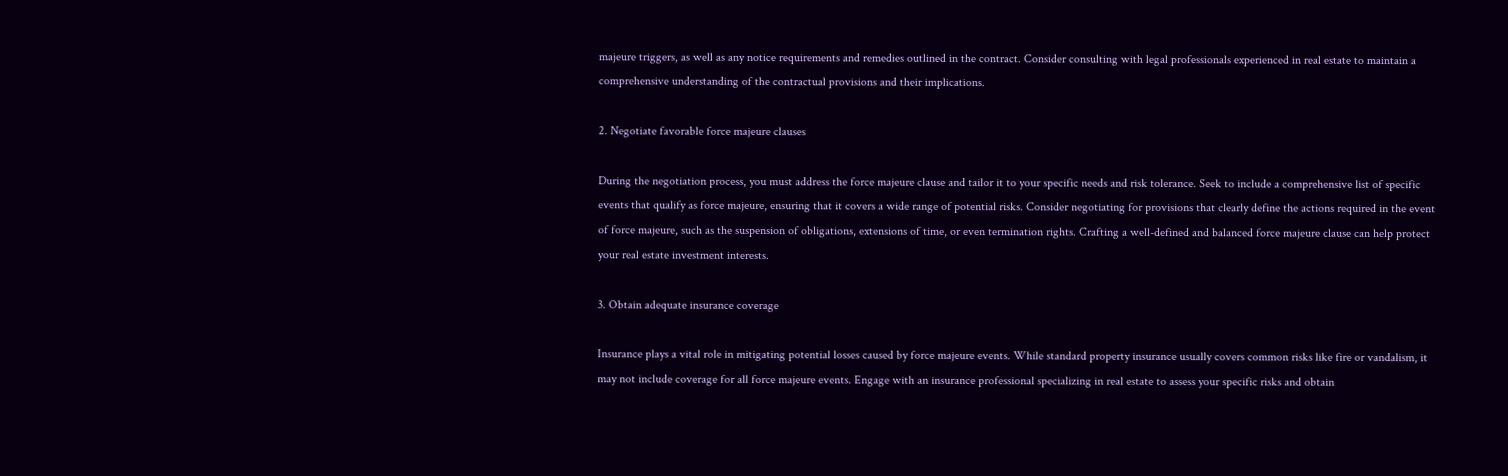majeure triggers, as well as any notice requirements and remedies outlined in the contract. Consider consulting with legal professionals experienced in real estate to maintain a comprehensive understanding of the contractual provisions and their implications.

2. Negotiate favorable force majeure clauses

During the negotiation process, you must address the force majeure clause and tailor it to your specific needs and risk tolerance. Seek to include a comprehensive list of specific events that qualify as force majeure, ensuring that it covers a wide range of potential risks. Consider negotiating for provisions that clearly define the actions required in the event of force majeure, such as the suspension of obligations, extensions of time, or even termination rights. Crafting a well-defined and balanced force majeure clause can help protect your real estate investment interests.

3. Obtain adequate insurance coverage

Insurance plays a vital role in mitigating potential losses caused by force majeure events. While standard property insurance usually covers common risks like fire or vandalism, it may not include coverage for all force majeure events. Engage with an insurance professional specializing in real estate to assess your specific risks and obtain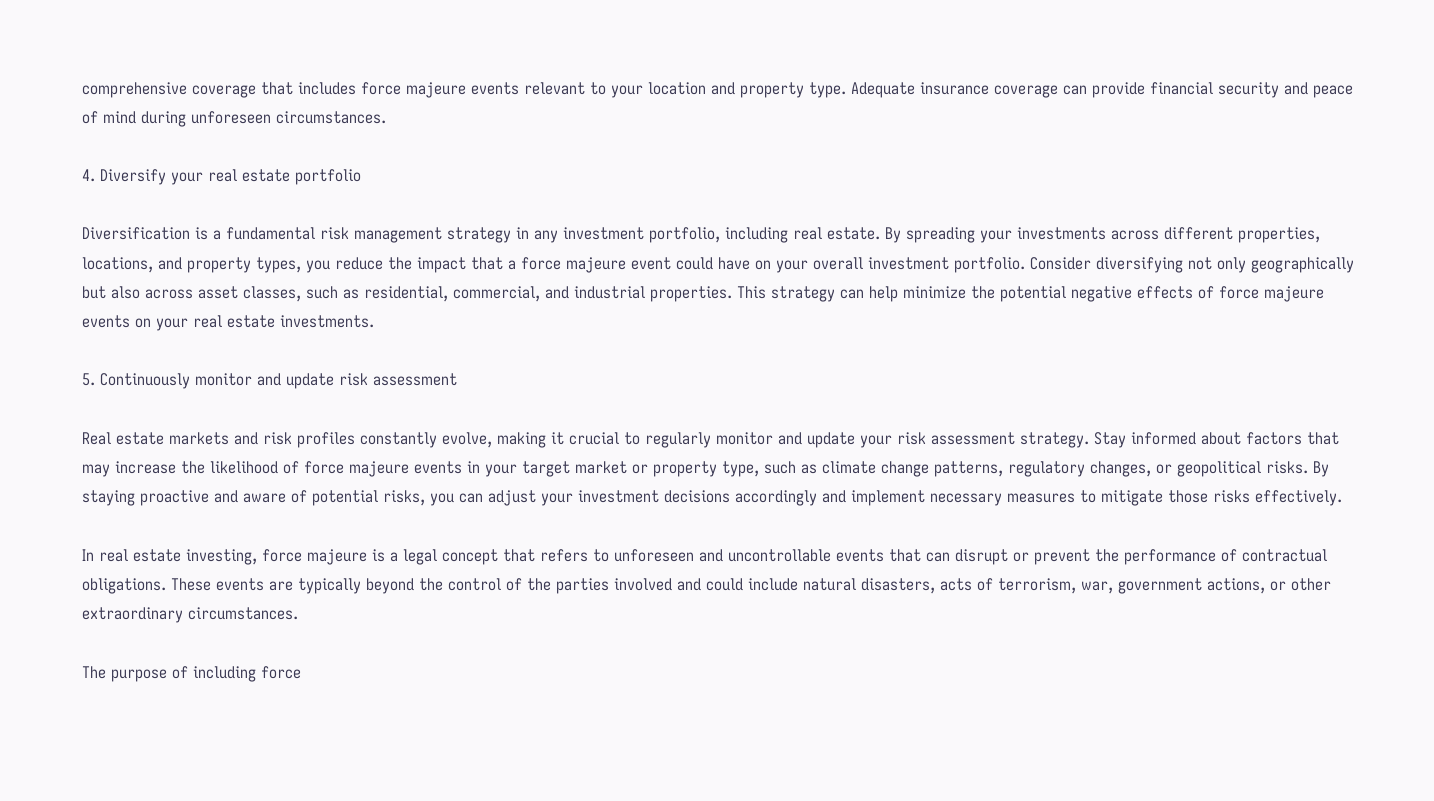comprehensive coverage that includes force majeure events relevant to your location and property type. Adequate insurance coverage can provide financial security and peace of mind during unforeseen circumstances.

4. Diversify your real estate portfolio

Diversification is a fundamental risk management strategy in any investment portfolio, including real estate. By spreading your investments across different properties, locations, and property types, you reduce the impact that a force majeure event could have on your overall investment portfolio. Consider diversifying not only geographically but also across asset classes, such as residential, commercial, and industrial properties. This strategy can help minimize the potential negative effects of force majeure events on your real estate investments.

5. Continuously monitor and update risk assessment

Real estate markets and risk profiles constantly evolve, making it crucial to regularly monitor and update your risk assessment strategy. Stay informed about factors that may increase the likelihood of force majeure events in your target market or property type, such as climate change patterns, regulatory changes, or geopolitical risks. By staying proactive and aware of potential risks, you can adjust your investment decisions accordingly and implement necessary measures to mitigate those risks effectively.

In real estate investing, force majeure is a legal concept that refers to unforeseen and uncontrollable events that can disrupt or prevent the performance of contractual obligations. These events are typically beyond the control of the parties involved and could include natural disasters, acts of terrorism, war, government actions, or other extraordinary circumstances.

The purpose of including force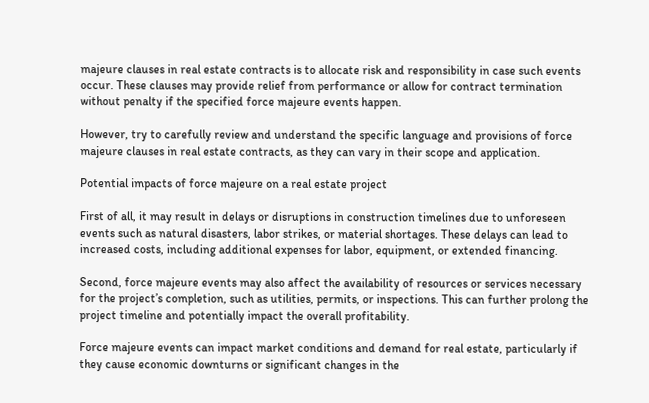majeure clauses in real estate contracts is to allocate risk and responsibility in case such events occur. These clauses may provide relief from performance or allow for contract termination without penalty if the specified force majeure events happen.

However, try to carefully review and understand the specific language and provisions of force majeure clauses in real estate contracts, as they can vary in their scope and application.

Potential impacts of force majeure on a real estate project

First of all, it may result in delays or disruptions in construction timelines due to unforeseen events such as natural disasters, labor strikes, or material shortages. These delays can lead to increased costs, including additional expenses for labor, equipment, or extended financing.

Second, force majeure events may also affect the availability of resources or services necessary for the project’s completion, such as utilities, permits, or inspections. This can further prolong the project timeline and potentially impact the overall profitability.

Force majeure events can impact market conditions and demand for real estate, particularly if they cause economic downturns or significant changes in the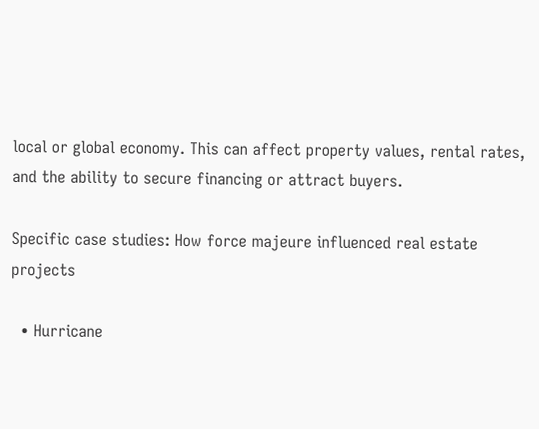local or global economy. This can affect property values, rental rates, and the ability to secure financing or attract buyers.

Specific case studies: How force majeure influenced real estate projects

  • Hurricane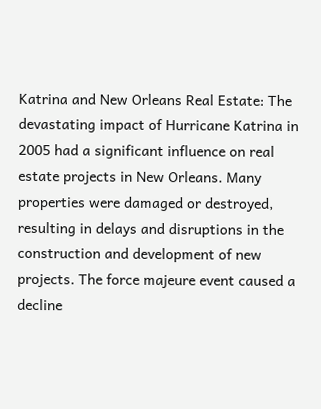Katrina and New Orleans Real Estate: The devastating impact of Hurricane Katrina in 2005 had a significant influence on real estate projects in New Orleans. Many properties were damaged or destroyed, resulting in delays and disruptions in the construction and development of new projects. The force majeure event caused a decline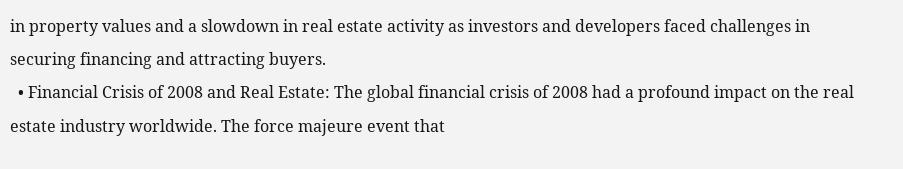in property values and a slowdown in real estate activity as investors and developers faced challenges in securing financing and attracting buyers.
  • Financial Crisis of 2008 and Real Estate: The global financial crisis of 2008 had a profound impact on the real estate industry worldwide. The force majeure event that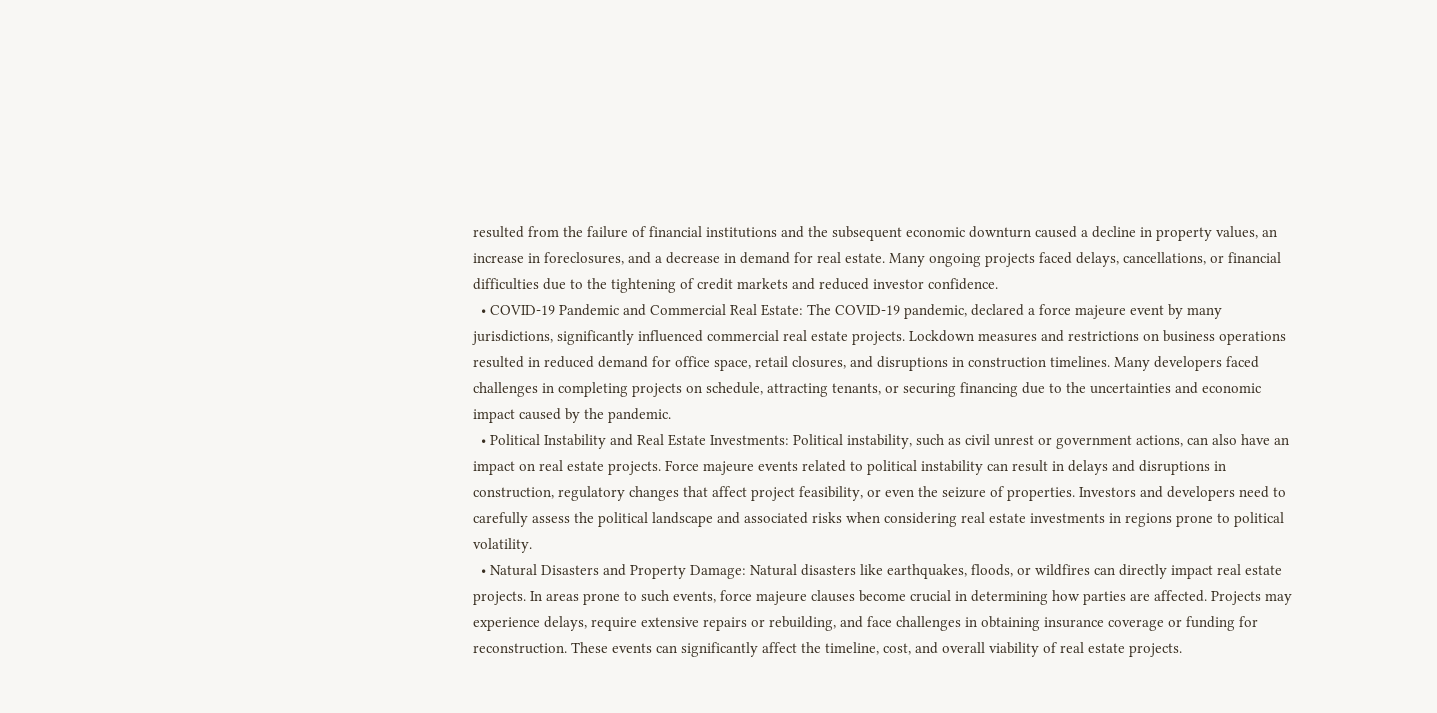resulted from the failure of financial institutions and the subsequent economic downturn caused a decline in property values, an increase in foreclosures, and a decrease in demand for real estate. Many ongoing projects faced delays, cancellations, or financial difficulties due to the tightening of credit markets and reduced investor confidence.
  • COVID-19 Pandemic and Commercial Real Estate: The COVID-19 pandemic, declared a force majeure event by many jurisdictions, significantly influenced commercial real estate projects. Lockdown measures and restrictions on business operations resulted in reduced demand for office space, retail closures, and disruptions in construction timelines. Many developers faced challenges in completing projects on schedule, attracting tenants, or securing financing due to the uncertainties and economic impact caused by the pandemic.
  • Political Instability and Real Estate Investments: Political instability, such as civil unrest or government actions, can also have an impact on real estate projects. Force majeure events related to political instability can result in delays and disruptions in construction, regulatory changes that affect project feasibility, or even the seizure of properties. Investors and developers need to carefully assess the political landscape and associated risks when considering real estate investments in regions prone to political volatility.
  • Natural Disasters and Property Damage: Natural disasters like earthquakes, floods, or wildfires can directly impact real estate projects. In areas prone to such events, force majeure clauses become crucial in determining how parties are affected. Projects may experience delays, require extensive repairs or rebuilding, and face challenges in obtaining insurance coverage or funding for reconstruction. These events can significantly affect the timeline, cost, and overall viability of real estate projects.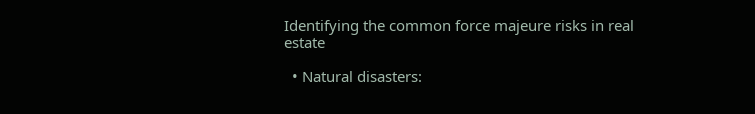Identifying the common force majeure risks in real estate

  • Natural disasters: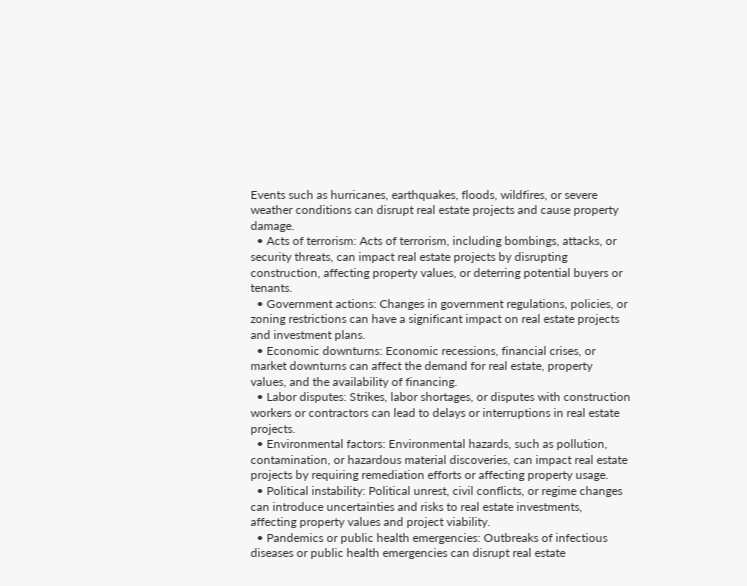Events such as hurricanes, earthquakes, floods, wildfires, or severe weather conditions can disrupt real estate projects and cause property damage.
  • Acts of terrorism: Acts of terrorism, including bombings, attacks, or security threats, can impact real estate projects by disrupting construction, affecting property values, or deterring potential buyers or tenants.
  • Government actions: Changes in government regulations, policies, or zoning restrictions can have a significant impact on real estate projects and investment plans.
  • Economic downturns: Economic recessions, financial crises, or market downturns can affect the demand for real estate, property values, and the availability of financing.
  • Labor disputes: Strikes, labor shortages, or disputes with construction workers or contractors can lead to delays or interruptions in real estate projects.
  • Environmental factors: Environmental hazards, such as pollution, contamination, or hazardous material discoveries, can impact real estate projects by requiring remediation efforts or affecting property usage.
  • Political instability: Political unrest, civil conflicts, or regime changes can introduce uncertainties and risks to real estate investments, affecting property values and project viability.
  • Pandemics or public health emergencies: Outbreaks of infectious diseases or public health emergencies can disrupt real estate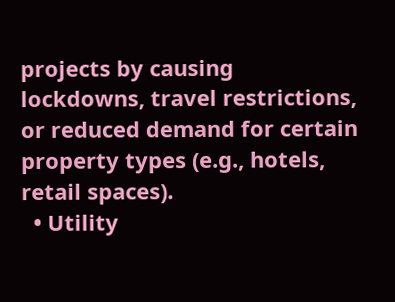projects by causing lockdowns, travel restrictions, or reduced demand for certain property types (e.g., hotels, retail spaces).
  • Utility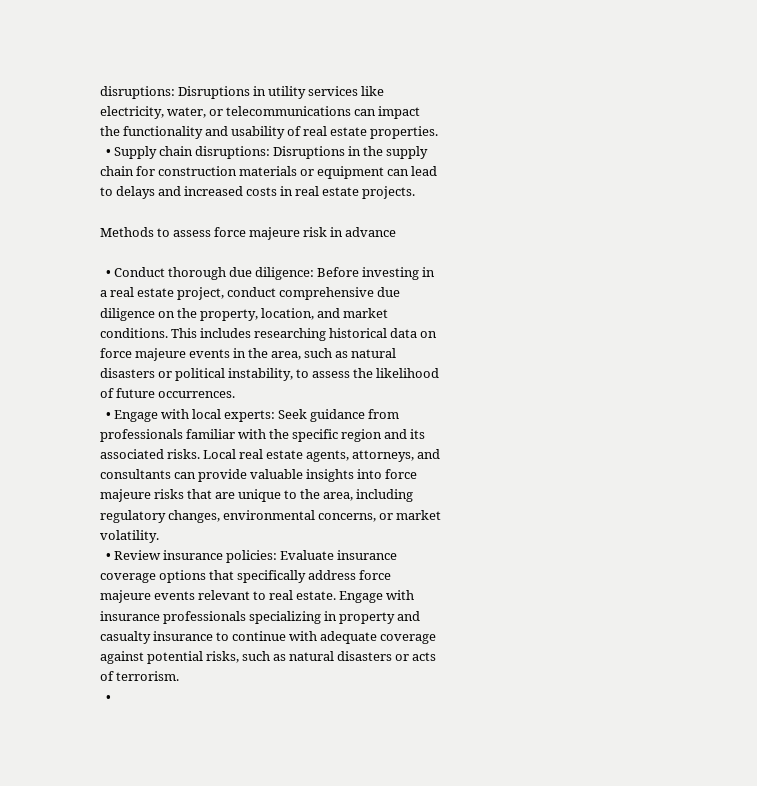disruptions: Disruptions in utility services like electricity, water, or telecommunications can impact the functionality and usability of real estate properties.
  • Supply chain disruptions: Disruptions in the supply chain for construction materials or equipment can lead to delays and increased costs in real estate projects.

Methods to assess force majeure risk in advance

  • Conduct thorough due diligence: Before investing in a real estate project, conduct comprehensive due diligence on the property, location, and market conditions. This includes researching historical data on force majeure events in the area, such as natural disasters or political instability, to assess the likelihood of future occurrences.
  • Engage with local experts: Seek guidance from professionals familiar with the specific region and its associated risks. Local real estate agents, attorneys, and consultants can provide valuable insights into force majeure risks that are unique to the area, including regulatory changes, environmental concerns, or market volatility.
  • Review insurance policies: Evaluate insurance coverage options that specifically address force majeure events relevant to real estate. Engage with insurance professionals specializing in property and casualty insurance to continue with adequate coverage against potential risks, such as natural disasters or acts of terrorism.
  •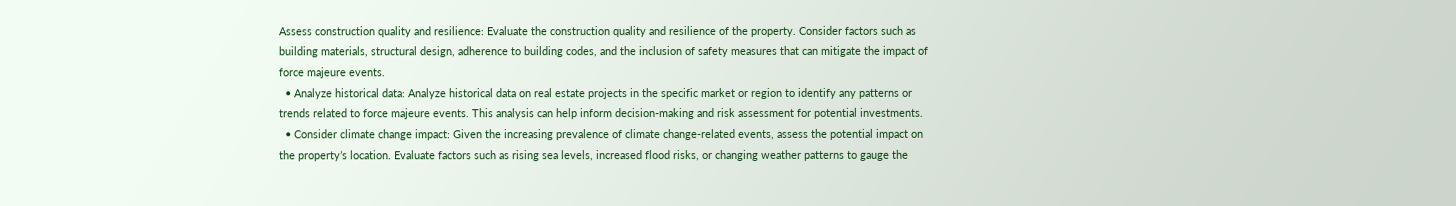Assess construction quality and resilience: Evaluate the construction quality and resilience of the property. Consider factors such as building materials, structural design, adherence to building codes, and the inclusion of safety measures that can mitigate the impact of force majeure events.
  • Analyze historical data: Analyze historical data on real estate projects in the specific market or region to identify any patterns or trends related to force majeure events. This analysis can help inform decision-making and risk assessment for potential investments.
  • Consider climate change impact: Given the increasing prevalence of climate change-related events, assess the potential impact on the property’s location. Evaluate factors such as rising sea levels, increased flood risks, or changing weather patterns to gauge the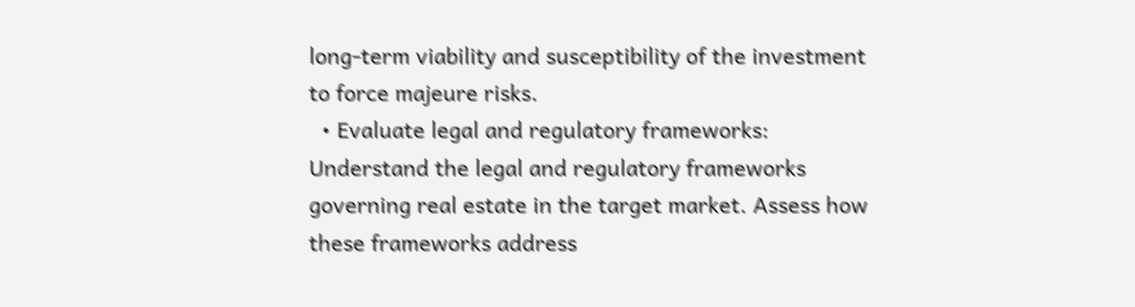long-term viability and susceptibility of the investment to force majeure risks.
  • Evaluate legal and regulatory frameworks: Understand the legal and regulatory frameworks governing real estate in the target market. Assess how these frameworks address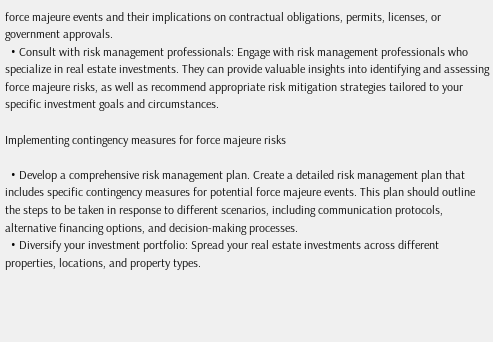force majeure events and their implications on contractual obligations, permits, licenses, or government approvals.
  • Consult with risk management professionals: Engage with risk management professionals who specialize in real estate investments. They can provide valuable insights into identifying and assessing force majeure risks, as well as recommend appropriate risk mitigation strategies tailored to your specific investment goals and circumstances.

Implementing contingency measures for force majeure risks

  • Develop a comprehensive risk management plan. Create a detailed risk management plan that includes specific contingency measures for potential force majeure events. This plan should outline the steps to be taken in response to different scenarios, including communication protocols, alternative financing options, and decision-making processes.
  • Diversify your investment portfolio: Spread your real estate investments across different properties, locations, and property types.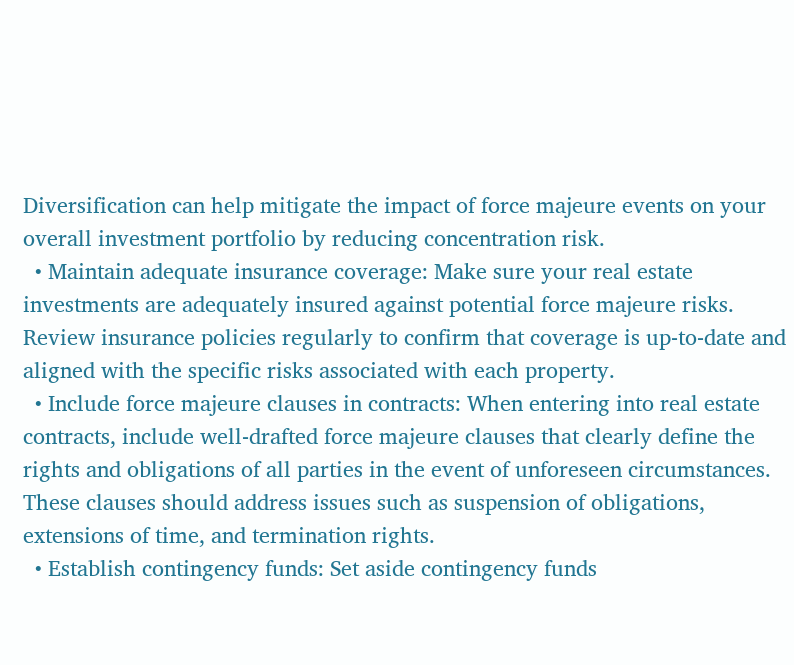Diversification can help mitigate the impact of force majeure events on your overall investment portfolio by reducing concentration risk.
  • Maintain adequate insurance coverage: Make sure your real estate investments are adequately insured against potential force majeure risks. Review insurance policies regularly to confirm that coverage is up-to-date and aligned with the specific risks associated with each property.
  • Include force majeure clauses in contracts: When entering into real estate contracts, include well-drafted force majeure clauses that clearly define the rights and obligations of all parties in the event of unforeseen circumstances. These clauses should address issues such as suspension of obligations, extensions of time, and termination rights.
  • Establish contingency funds: Set aside contingency funds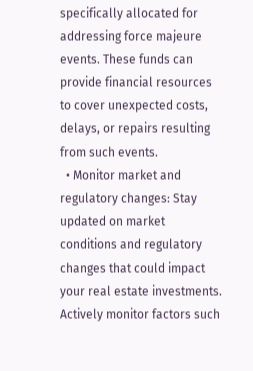specifically allocated for addressing force majeure events. These funds can provide financial resources to cover unexpected costs, delays, or repairs resulting from such events.
  • Monitor market and regulatory changes: Stay updated on market conditions and regulatory changes that could impact your real estate investments. Actively monitor factors such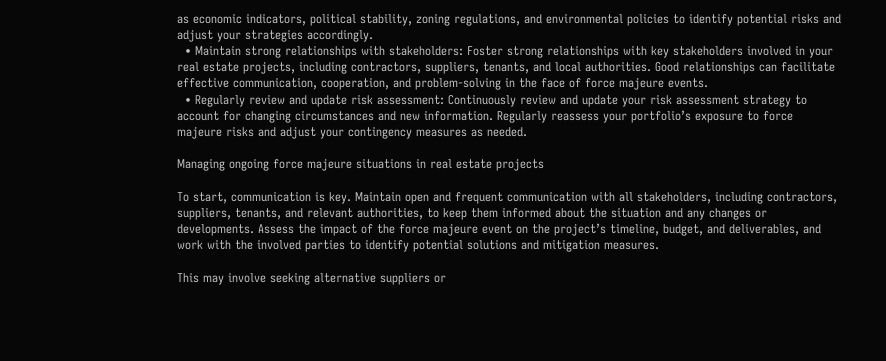as economic indicators, political stability, zoning regulations, and environmental policies to identify potential risks and adjust your strategies accordingly.
  • Maintain strong relationships with stakeholders: Foster strong relationships with key stakeholders involved in your real estate projects, including contractors, suppliers, tenants, and local authorities. Good relationships can facilitate effective communication, cooperation, and problem-solving in the face of force majeure events.
  • Regularly review and update risk assessment: Continuously review and update your risk assessment strategy to account for changing circumstances and new information. Regularly reassess your portfolio’s exposure to force majeure risks and adjust your contingency measures as needed.

Managing ongoing force majeure situations in real estate projects

To start, communication is key. Maintain open and frequent communication with all stakeholders, including contractors, suppliers, tenants, and relevant authorities, to keep them informed about the situation and any changes or developments. Assess the impact of the force majeure event on the project’s timeline, budget, and deliverables, and work with the involved parties to identify potential solutions and mitigation measures.

This may involve seeking alternative suppliers or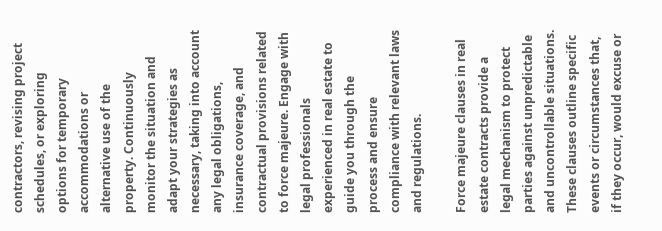contractors, revising project schedules, or exploring options for temporary accommodations or alternative use of the property. Continuously monitor the situation and adapt your strategies as necessary, taking into account any legal obligations, insurance coverage, and contractual provisions related to force majeure. Engage with legal professionals experienced in real estate to guide you through the process and ensure compliance with relevant laws and regulations.

Force majeure clauses in real estate contracts provide a legal mechanism to protect parties against unpredictable and uncontrollable situations. These clauses outline specific events or circumstances that, if they occur, would excuse or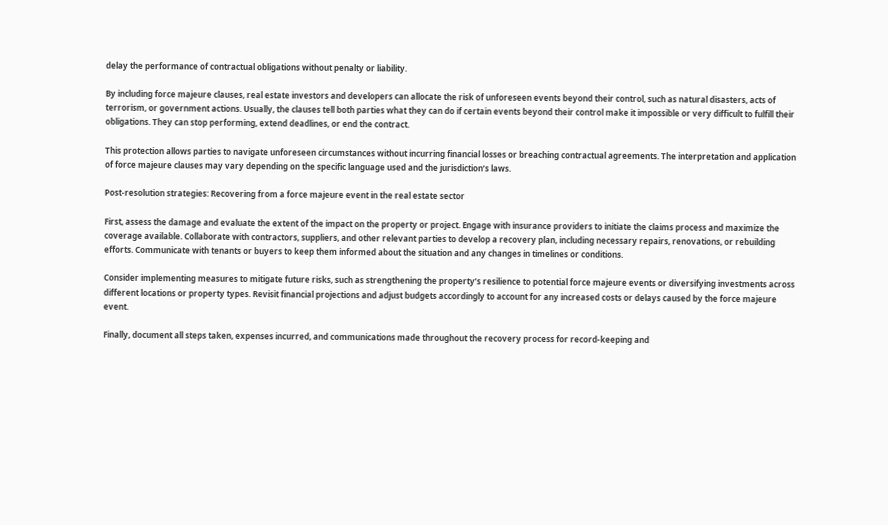delay the performance of contractual obligations without penalty or liability.

By including force majeure clauses, real estate investors and developers can allocate the risk of unforeseen events beyond their control, such as natural disasters, acts of terrorism, or government actions. Usually, the clauses tell both parties what they can do if certain events beyond their control make it impossible or very difficult to fulfill their obligations. They can stop performing, extend deadlines, or end the contract.

This protection allows parties to navigate unforeseen circumstances without incurring financial losses or breaching contractual agreements. The interpretation and application of force majeure clauses may vary depending on the specific language used and the jurisdiction’s laws.

Post-resolution strategies: Recovering from a force majeure event in the real estate sector

First, assess the damage and evaluate the extent of the impact on the property or project. Engage with insurance providers to initiate the claims process and maximize the coverage available. Collaborate with contractors, suppliers, and other relevant parties to develop a recovery plan, including necessary repairs, renovations, or rebuilding efforts. Communicate with tenants or buyers to keep them informed about the situation and any changes in timelines or conditions.

Consider implementing measures to mitigate future risks, such as strengthening the property’s resilience to potential force majeure events or diversifying investments across different locations or property types. Revisit financial projections and adjust budgets accordingly to account for any increased costs or delays caused by the force majeure event.

Finally, document all steps taken, expenses incurred, and communications made throughout the recovery process for record-keeping and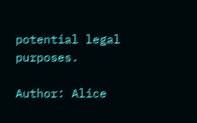potential legal purposes.

Author: Alice